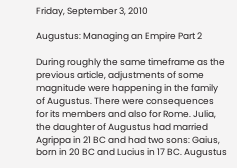Friday, September 3, 2010

Augustus: Managing an Empire Part 2

During roughly the same timeframe as the previous article, adjustments of some magnitude were happening in the family of Augustus. There were consequences for its members and also for Rome. Julia, the daughter of Augustus had married Agrippa in 21 BC and had two sons: Gaius, born in 20 BC and Lucius in 17 BC. Augustus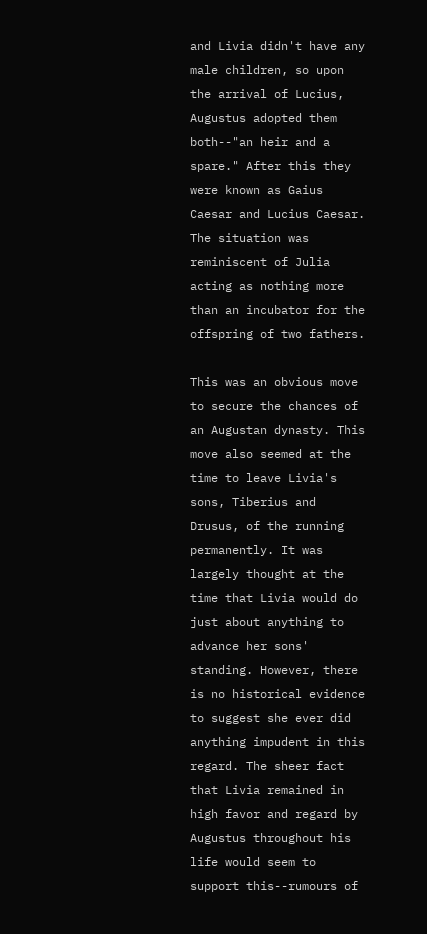and Livia didn't have any male children, so upon the arrival of Lucius, Augustus adopted them both--"an heir and a spare." After this they were known as Gaius Caesar and Lucius Caesar. The situation was reminiscent of Julia acting as nothing more than an incubator for the offspring of two fathers.

This was an obvious move to secure the chances of an Augustan dynasty. This move also seemed at the time to leave Livia's sons, Tiberius and Drusus, of the running permanently. It was largely thought at the time that Livia would do just about anything to advance her sons' standing. However, there is no historical evidence to suggest she ever did anything impudent in this regard. The sheer fact that Livia remained in high favor and regard by Augustus throughout his life would seem to support this--rumours of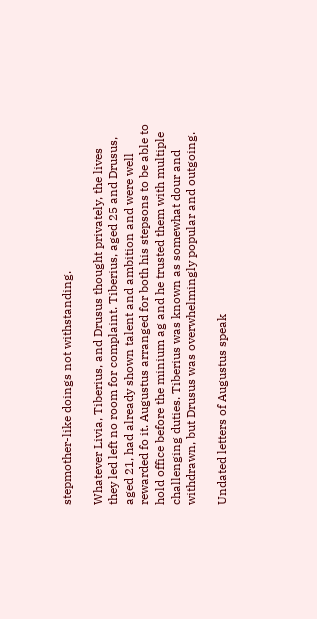stepmother-like doings not withstanding.

Whatever Livia, Tiberius, and Drusus thought privately, the lives they led left no room for complaint. Tiberius, aged 25 and Drusus, aged 21, had already shown talent and ambition and were well rewarded fo it. Augustus arranged for both his stepsons to be able to hold office before the minium ag and he trusted them with multiple challenging duties. Tiberius was known as somewhat dour and withdrawn, but Drusus was overwhelmingly popular and outgoing.

Undated letters of Augustus speak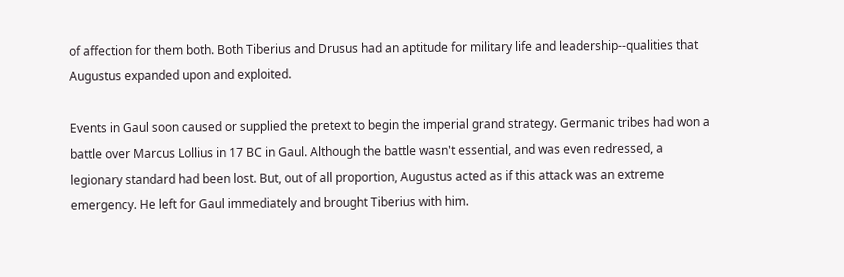of affection for them both. Both Tiberius and Drusus had an aptitude for military life and leadership--qualities that Augustus expanded upon and exploited.

Events in Gaul soon caused or supplied the pretext to begin the imperial grand strategy. Germanic tribes had won a battle over Marcus Lollius in 17 BC in Gaul. Although the battle wasn't essential, and was even redressed, a legionary standard had been lost. But, out of all proportion, Augustus acted as if this attack was an extreme emergency. He left for Gaul immediately and brought Tiberius with him.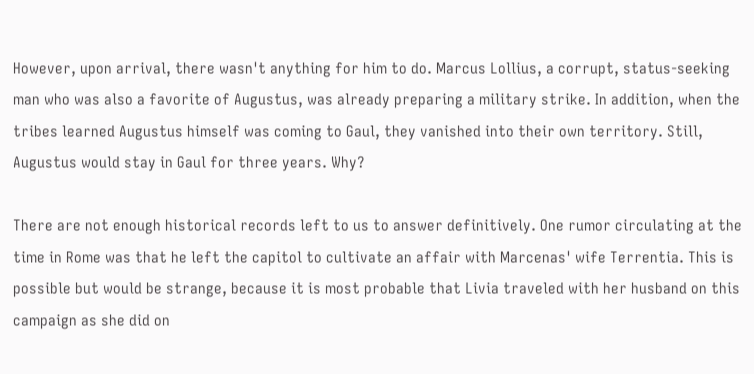However, upon arrival, there wasn't anything for him to do. Marcus Lollius, a corrupt, status-seeking man who was also a favorite of Augustus, was already preparing a military strike. In addition, when the tribes learned Augustus himself was coming to Gaul, they vanished into their own territory. Still, Augustus would stay in Gaul for three years. Why?

There are not enough historical records left to us to answer definitively. One rumor circulating at the time in Rome was that he left the capitol to cultivate an affair with Marcenas' wife Terrentia. This is possible but would be strange, because it is most probable that Livia traveled with her husband on this campaign as she did on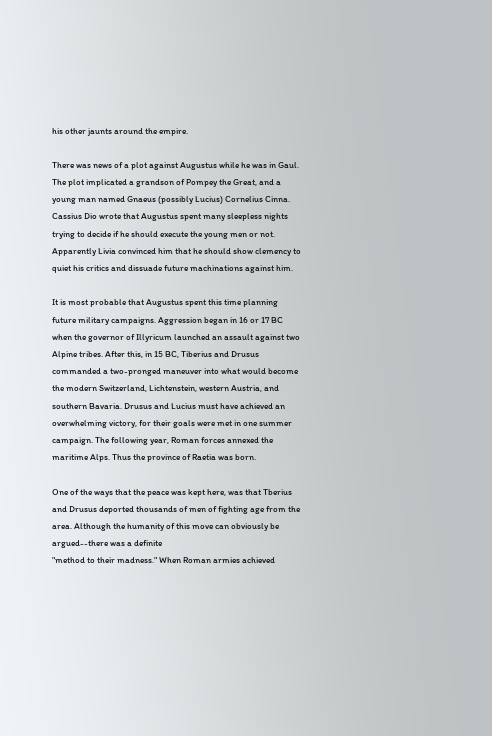his other jaunts around the empire.

There was news of a plot against Augustus while he was in Gaul. The plot implicated a grandson of Pompey the Great, and a young man named Gnaeus (possibly Lucius) Cornelius Cinna. Cassius Dio wrote that Augustus spent many sleepless nights trying to decide if he should execute the young men or not. Apparently Livia convinced him that he should show clemency to quiet his critics and dissuade future machinations against him.

It is most probable that Augustus spent this time planning future military campaigns. Aggression began in 16 or 17 BC when the governor of Illyricum launched an assault against two Alpine tribes. After this, in 15 BC, Tiberius and Drusus commanded a two-pronged maneuver into what would become the modern Switzerland, Lichtenstein, western Austria, and southern Bavaria. Drusus and Lucius must have achieved an overwhelming victory, for their goals were met in one summer campaign. The following year, Roman forces annexed the maritime Alps. Thus the province of Raetia was born.

One of the ways that the peace was kept here, was that Tberius and Drusus deported thousands of men of fighting age from the area. Although the humanity of this move can obviously be argued--there was a definite
"method to their madness." When Roman armies achieved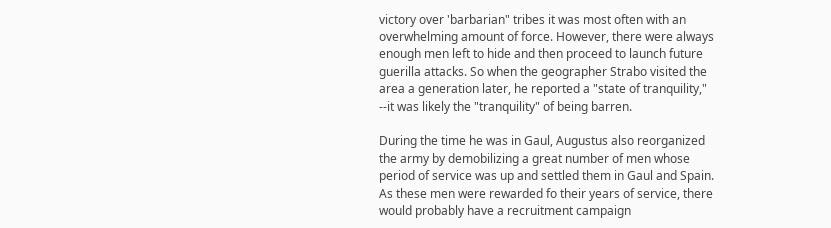victory over 'barbarian" tribes it was most often with an overwhelming amount of force. However, there were always enough men left to hide and then proceed to launch future guerilla attacks. So when the geographer Strabo visited the area a generation later, he reported a "state of tranquility," --it was likely the "tranquility" of being barren.

During the time he was in Gaul, Augustus also reorganized the army by demobilizing a great number of men whose period of service was up and settled them in Gaul and Spain. As these men were rewarded fo their years of service, there would probably have a recruitment campaign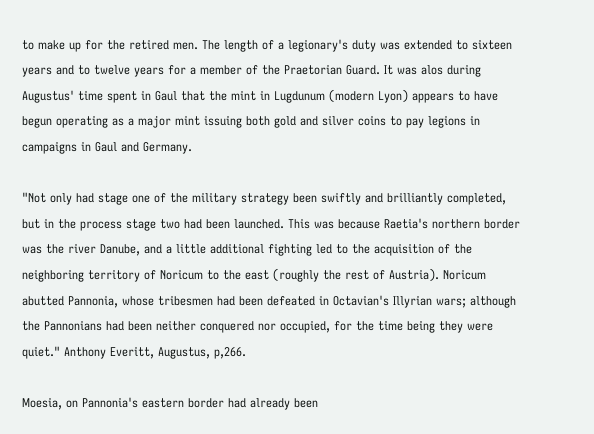to make up for the retired men. The length of a legionary's duty was extended to sixteen years and to twelve years for a member of the Praetorian Guard. It was alos during Augustus' time spent in Gaul that the mint in Lugdunum (modern Lyon) appears to have begun operating as a major mint issuing both gold and silver coins to pay legions in campaigns in Gaul and Germany.

"Not only had stage one of the military strategy been swiftly and brilliantly completed, but in the process stage two had been launched. This was because Raetia's northern border was the river Danube, and a little additional fighting led to the acquisition of the neighboring territory of Noricum to the east (roughly the rest of Austria). Noricum abutted Pannonia, whose tribesmen had been defeated in Octavian's Illyrian wars; although the Pannonians had been neither conquered nor occupied, for the time being they were quiet." Anthony Everitt, Augustus, p,266.

Moesia, on Pannonia's eastern border had already been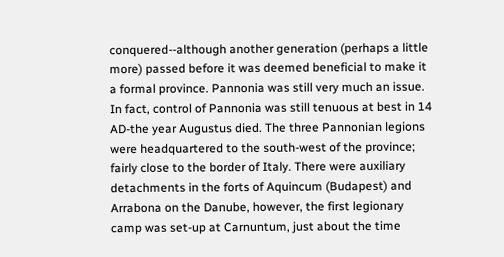conquered--although another generation (perhaps a little more) passed before it was deemed beneficial to make it a formal province. Pannonia was still very much an issue. In fact, control of Pannonia was still tenuous at best in 14 AD-the year Augustus died. The three Pannonian legions were headquartered to the south-west of the province; fairly close to the border of Italy. There were auxiliary detachments in the forts of Aquincum (Budapest) and Arrabona on the Danube, however, the first legionary camp was set-up at Carnuntum, just about the time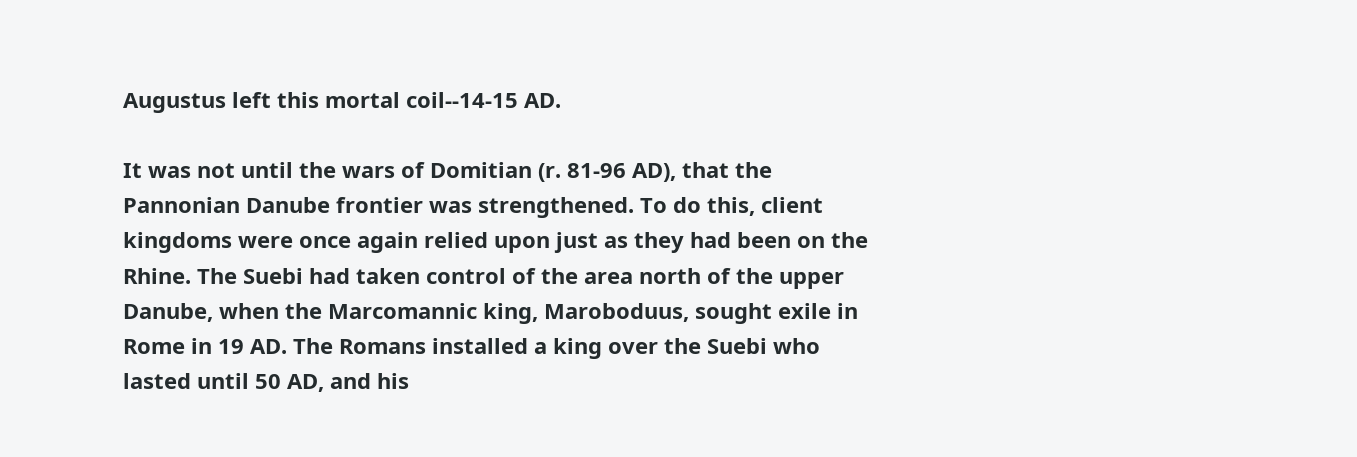Augustus left this mortal coil--14-15 AD.

It was not until the wars of Domitian (r. 81-96 AD), that the Pannonian Danube frontier was strengthened. To do this, client kingdoms were once again relied upon just as they had been on the Rhine. The Suebi had taken control of the area north of the upper Danube, when the Marcomannic king, Maroboduus, sought exile in Rome in 19 AD. The Romans installed a king over the Suebi who lasted until 50 AD, and his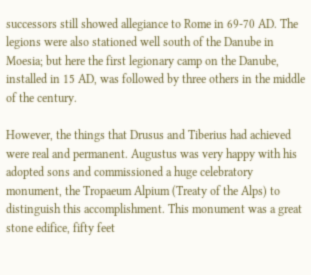successors still showed allegiance to Rome in 69-70 AD. The legions were also stationed well south of the Danube in Moesia; but here the first legionary camp on the Danube, installed in 15 AD, was followed by three others in the middle of the century.

However, the things that Drusus and Tiberius had achieved were real and permanent. Augustus was very happy with his adopted sons and commissioned a huge celebratory monument, the Tropaeum Alpium (Treaty of the Alps) to distinguish this accomplishment. This monument was a great stone edifice, fifty feet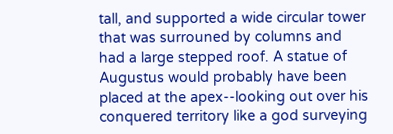tall, and supported a wide circular tower that was surrouned by columns and had a large stepped roof. A statue of Augustus would probably have been placed at the apex--looking out over his conquered territory like a god surveying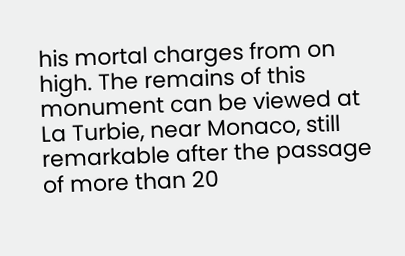his mortal charges from on high. The remains of this monument can be viewed at La Turbie, near Monaco, still remarkable after the passage of more than 20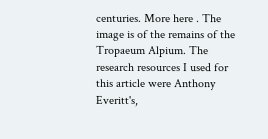centuries. More here . The image is of the remains of the Tropaeum Alpium. The research resources I used for this article were Anthony Everitt's,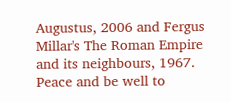Augustus, 2006 and Fergus Millar's The Roman Empire and its neighbours, 1967. Peace and be well to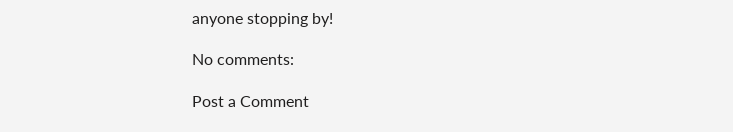anyone stopping by!

No comments:

Post a Comment